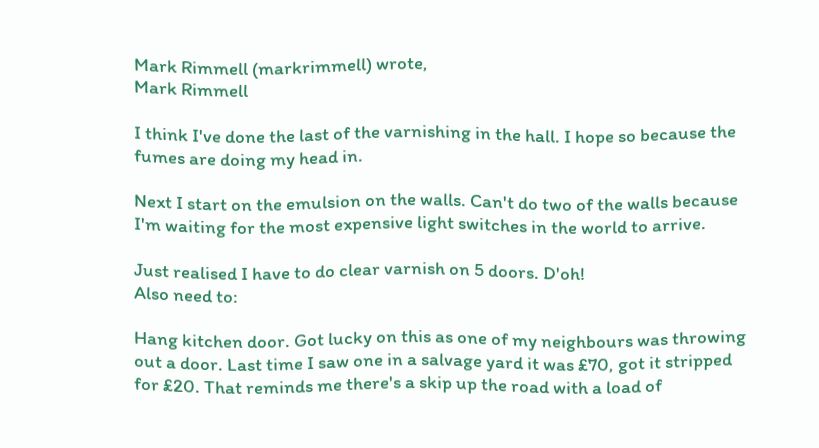Mark Rimmell (markrimmell) wrote,
Mark Rimmell

I think I've done the last of the varnishing in the hall. I hope so because the fumes are doing my head in.

Next I start on the emulsion on the walls. Can't do two of the walls because I'm waiting for the most expensive light switches in the world to arrive.

Just realised I have to do clear varnish on 5 doors. D'oh!
Also need to:

Hang kitchen door. Got lucky on this as one of my neighbours was throwing out a door. Last time I saw one in a salvage yard it was £70, got it stripped for £20. That reminds me there's a skip up the road with a load of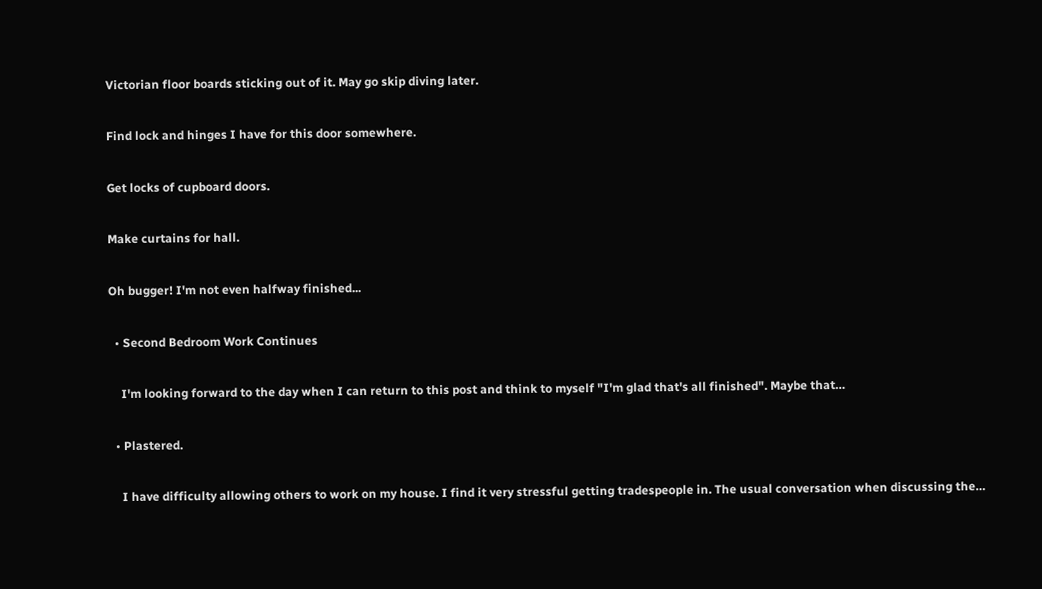Victorian floor boards sticking out of it. May go skip diving later.

Find lock and hinges I have for this door somewhere.

Get locks of cupboard doors.

Make curtains for hall.

Oh bugger! I'm not even halfway finished...

  • Second Bedroom Work Continues

    I'm looking forward to the day when I can return to this post and think to myself "I'm glad that's all finished". Maybe that…

  • Plastered.

    I have difficulty allowing others to work on my house. I find it very stressful getting tradespeople in. The usual conversation when discussing the…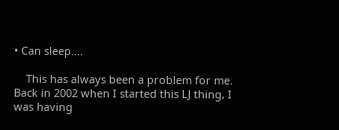• Can sleep....

    This has always been a problem for me. Back in 2002 when I started this LJ thing, I was having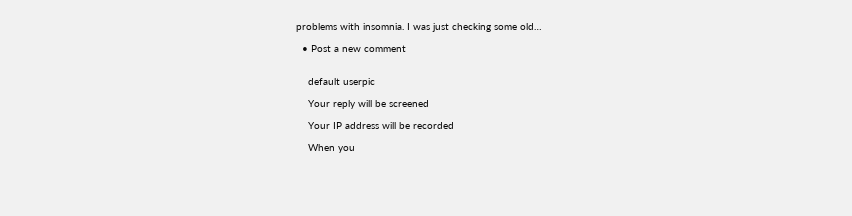problems with insomnia. I was just checking some old…

  • Post a new comment


    default userpic

    Your reply will be screened

    Your IP address will be recorded

    When you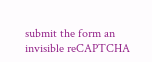submit the form an invisible reCAPTCHA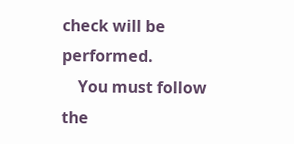check will be performed.
    You must follow the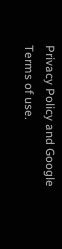Privacy Policy and Google Terms of use.